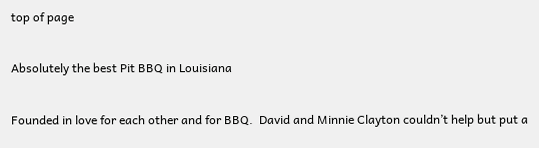top of page

Absolutely the best Pit BBQ in Louisiana

Founded in love for each other and for BBQ.  David and Minnie Clayton couldn’t help but put a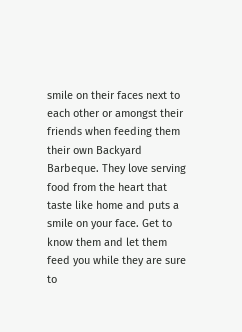smile on their faces next to each other or amongst their friends when feeding them their own Backyard Barbeque. They love serving food from the heart that taste like home and puts a smile on your face. Get to know them and let them feed you while they are sure to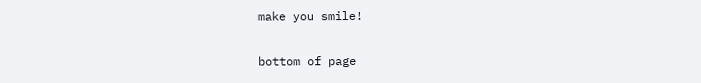make you smile!

bottom of page